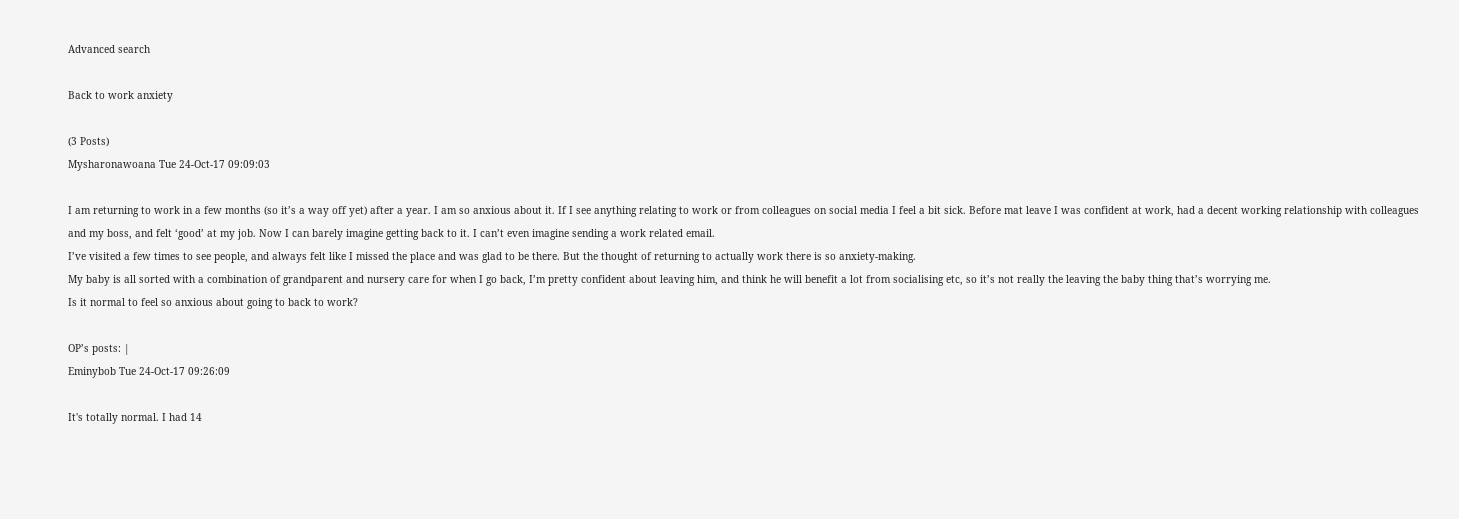Advanced search

Back to work anxiety

(3 Posts)
Mysharonawoana Tue 24-Oct-17 09:09:03

I am returning to work in a few months (so it’s a way off yet) after a year. I am so anxious about it. If I see anything relating to work or from colleagues on social media I feel a bit sick. Before mat leave I was confident at work, had a decent working relationship with colleagues and my boss, and felt ‘good’ at my job. Now I can barely imagine getting back to it. I can’t even imagine sending a work related email.
I’ve visited a few times to see people, and always felt like I missed the place and was glad to be there. But the thought of returning to actually work there is so anxiety-making.
My baby is all sorted with a combination of grandparent and nursery care for when I go back, I’m pretty confident about leaving him, and think he will benefit a lot from socialising etc, so it’s not really the leaving the baby thing that’s worrying me.
Is it normal to feel so anxious about going to back to work?

OP’s posts: |
Eminybob Tue 24-Oct-17 09:26:09

It's totally normal. I had 14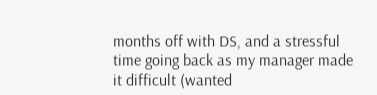months off with DS, and a stressful time going back as my manager made it difficult (wanted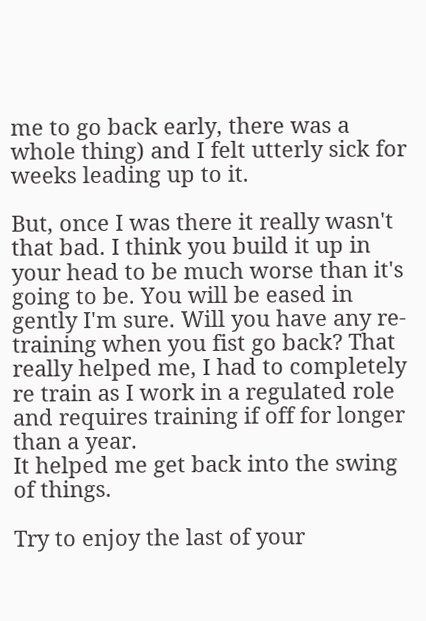me to go back early, there was a whole thing) and I felt utterly sick for weeks leading up to it.

But, once I was there it really wasn't that bad. I think you build it up in your head to be much worse than it's going to be. You will be eased in gently I'm sure. Will you have any re-training when you fist go back? That really helped me, I had to completely re train as I work in a regulated role and requires training if off for longer than a year.
It helped me get back into the swing of things.

Try to enjoy the last of your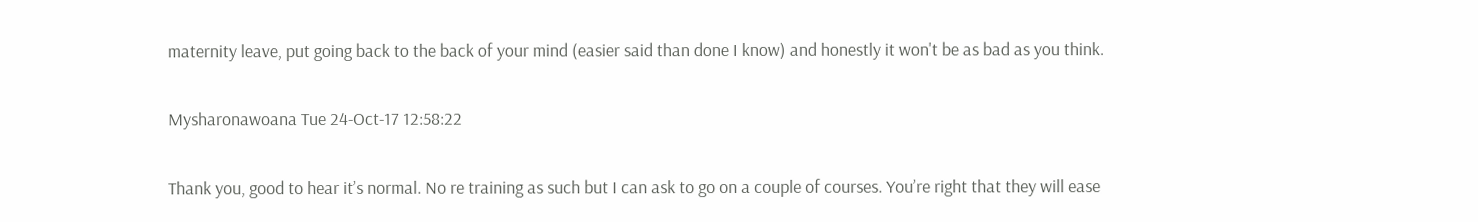maternity leave, put going back to the back of your mind (easier said than done I know) and honestly it won't be as bad as you think.

Mysharonawoana Tue 24-Oct-17 12:58:22

Thank you, good to hear it’s normal. No re training as such but I can ask to go on a couple of courses. You’re right that they will ease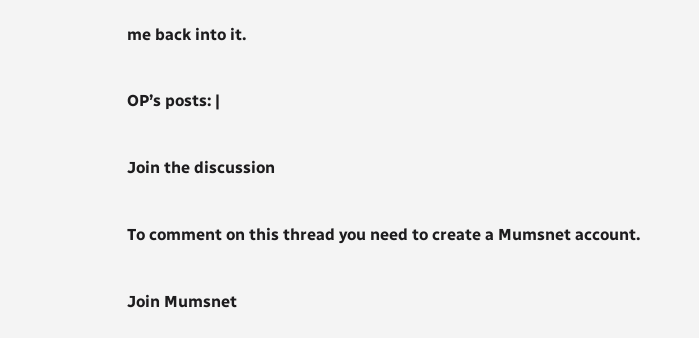me back into it.

OP’s posts: |

Join the discussion

To comment on this thread you need to create a Mumsnet account.

Join Mumsnet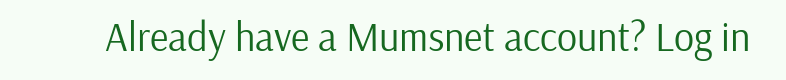Already have a Mumsnet account? Log in